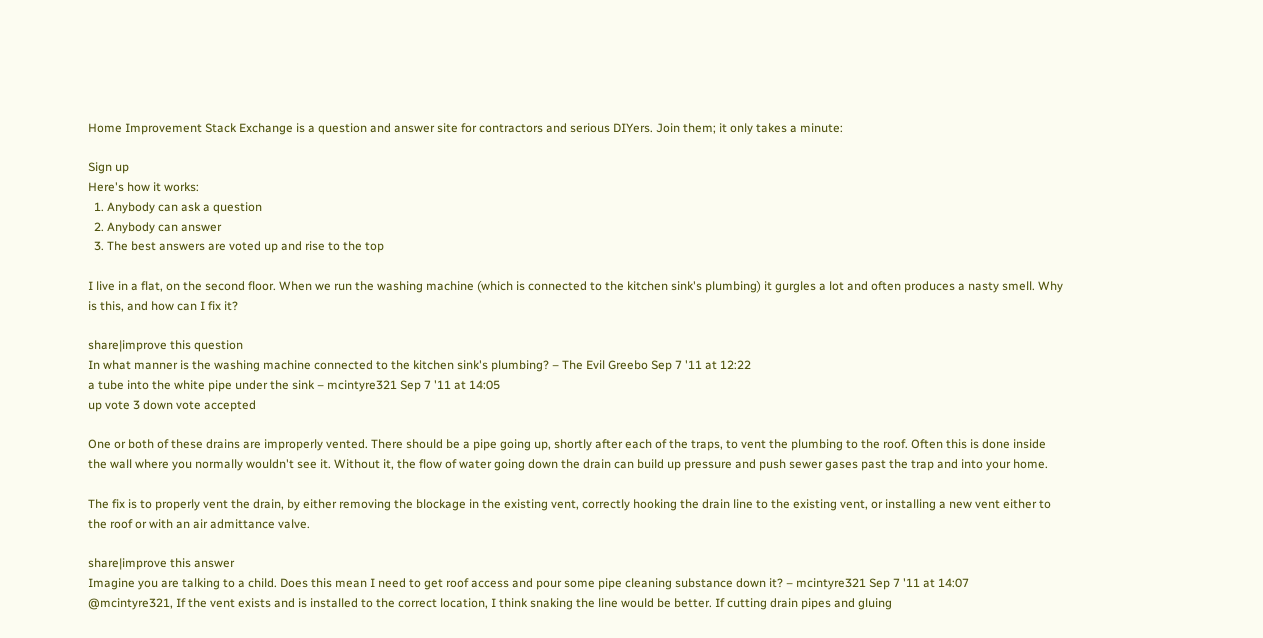Home Improvement Stack Exchange is a question and answer site for contractors and serious DIYers. Join them; it only takes a minute:

Sign up
Here's how it works:
  1. Anybody can ask a question
  2. Anybody can answer
  3. The best answers are voted up and rise to the top

I live in a flat, on the second floor. When we run the washing machine (which is connected to the kitchen sink's plumbing) it gurgles a lot and often produces a nasty smell. Why is this, and how can I fix it?

share|improve this question
In what manner is the washing machine connected to the kitchen sink's plumbing? – The Evil Greebo Sep 7 '11 at 12:22
a tube into the white pipe under the sink – mcintyre321 Sep 7 '11 at 14:05
up vote 3 down vote accepted

One or both of these drains are improperly vented. There should be a pipe going up, shortly after each of the traps, to vent the plumbing to the roof. Often this is done inside the wall where you normally wouldn't see it. Without it, the flow of water going down the drain can build up pressure and push sewer gases past the trap and into your home.

The fix is to properly vent the drain, by either removing the blockage in the existing vent, correctly hooking the drain line to the existing vent, or installing a new vent either to the roof or with an air admittance valve.

share|improve this answer
Imagine you are talking to a child. Does this mean I need to get roof access and pour some pipe cleaning substance down it? – mcintyre321 Sep 7 '11 at 14:07
@mcintyre321, If the vent exists and is installed to the correct location, I think snaking the line would be better. If cutting drain pipes and gluing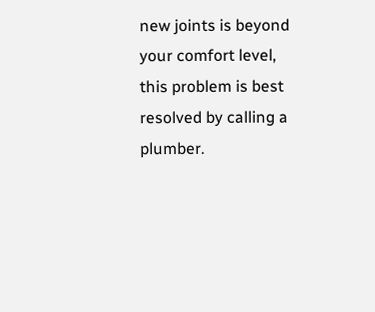new joints is beyond your comfort level, this problem is best resolved by calling a plumber.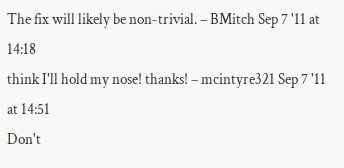The fix will likely be non-trivial. – BMitch Sep 7 '11 at 14:18
think I'll hold my nose! thanks! – mcintyre321 Sep 7 '11 at 14:51
Don't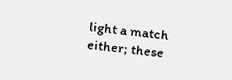light a match either; these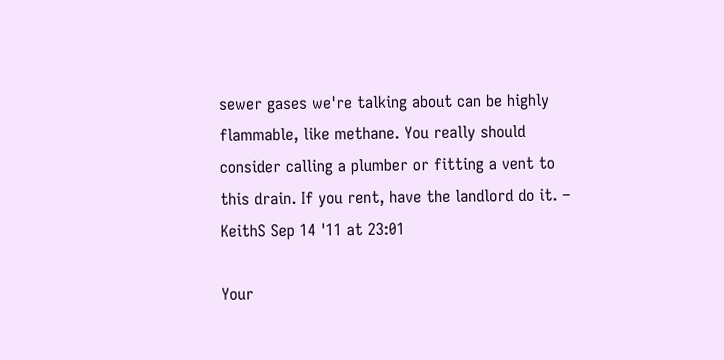sewer gases we're talking about can be highly flammable, like methane. You really should consider calling a plumber or fitting a vent to this drain. If you rent, have the landlord do it. – KeithS Sep 14 '11 at 23:01

Your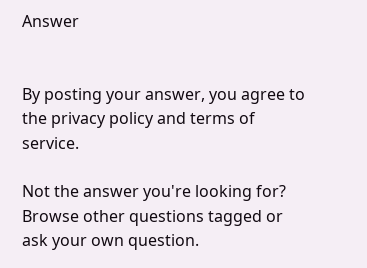Answer


By posting your answer, you agree to the privacy policy and terms of service.

Not the answer you're looking for? Browse other questions tagged or ask your own question.